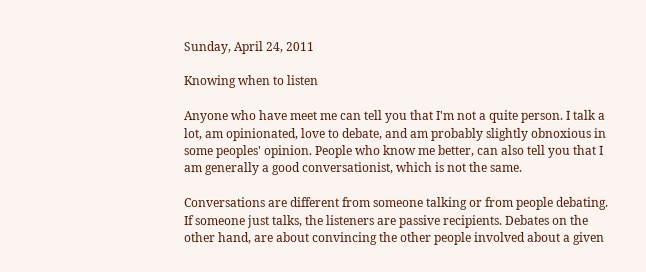Sunday, April 24, 2011

Knowing when to listen

Anyone who have meet me can tell you that I'm not a quite person. I talk a lot, am opinionated, love to debate, and am probably slightly obnoxious in some peoples' opinion. People who know me better, can also tell you that I am generally a good conversationist, which is not the same.

Conversations are different from someone talking or from people debating. If someone just talks, the listeners are passive recipients. Debates on the other hand, are about convincing the other people involved about a given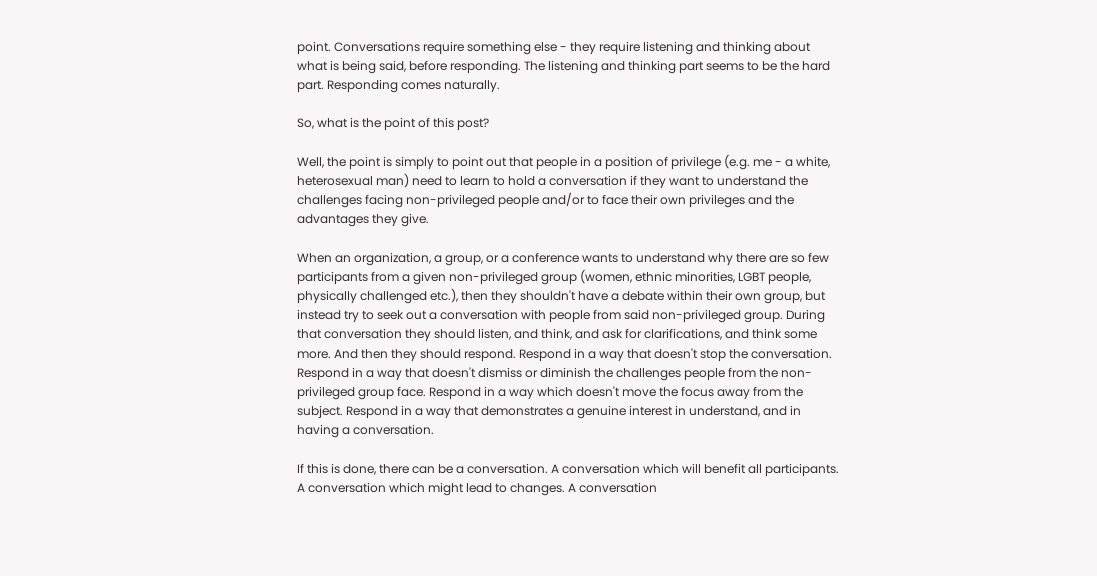point. Conversations require something else - they require listening and thinking about what is being said, before responding. The listening and thinking part seems to be the hard part. Responding comes naturally.

So, what is the point of this post?

Well, the point is simply to point out that people in a position of privilege (e.g. me - a white, heterosexual man) need to learn to hold a conversation if they want to understand the challenges facing non-privileged people and/or to face their own privileges and the advantages they give.

When an organization, a group, or a conference wants to understand why there are so few participants from a given non-privileged group (women, ethnic minorities, LGBT people, physically challenged etc.), then they shouldn't have a debate within their own group, but instead try to seek out a conversation with people from said non-privileged group. During that conversation they should listen, and think, and ask for clarifications, and think some more. And then they should respond. Respond in a way that doesn't stop the conversation. Respond in a way that doesn't dismiss or diminish the challenges people from the non-privileged group face. Respond in a way which doesn't move the focus away from the subject. Respond in a way that demonstrates a genuine interest in understand, and in having a conversation.

If this is done, there can be a conversation. A conversation which will benefit all participants. A conversation which might lead to changes. A conversation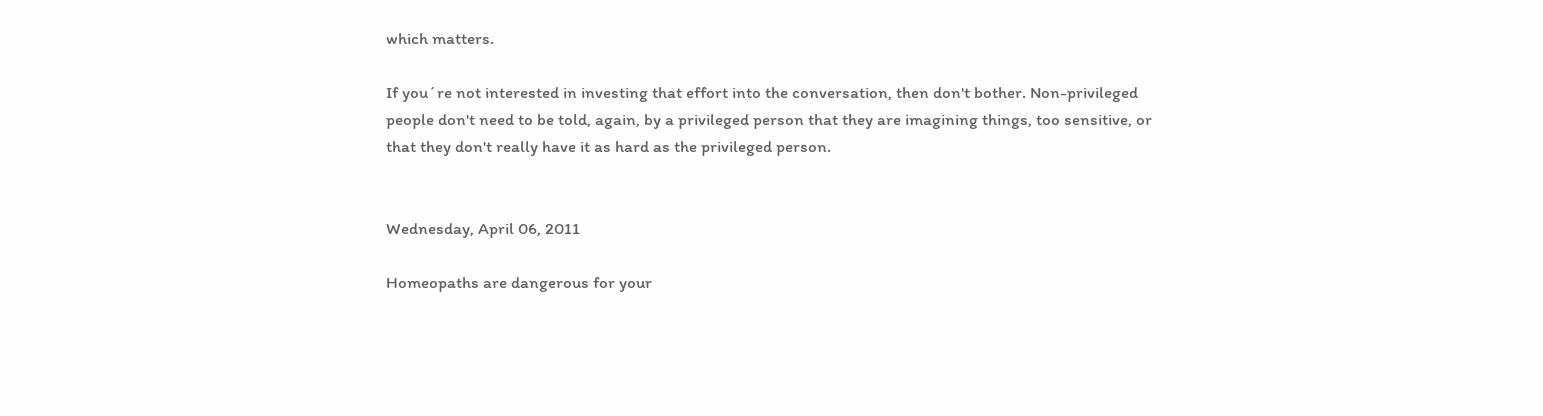which matters.

If you´re not interested in investing that effort into the conversation, then don't bother. Non-privileged people don't need to be told, again, by a privileged person that they are imagining things, too sensitive, or that they don't really have it as hard as the privileged person.


Wednesday, April 06, 2011

Homeopaths are dangerous for your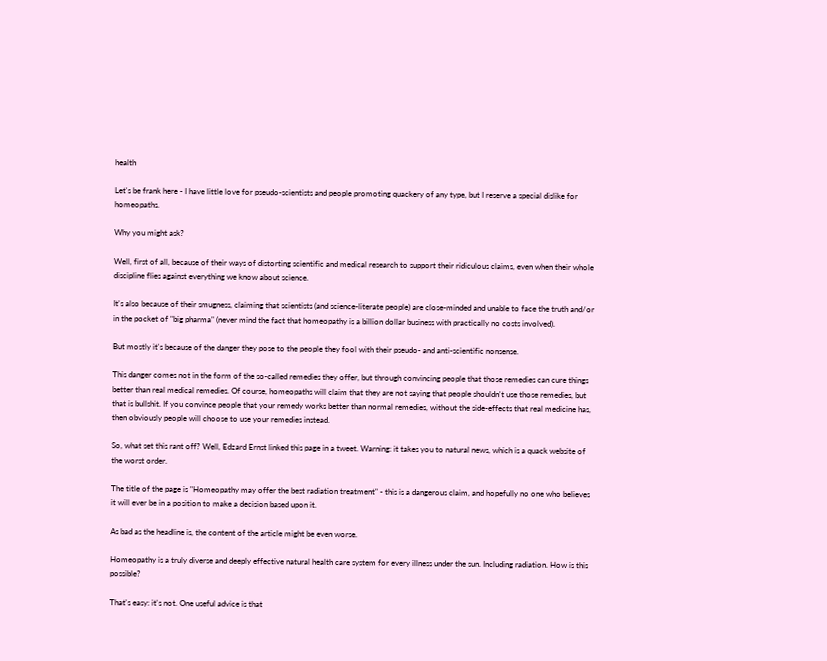health

Let's be frank here - I have little love for pseudo-scientists and people promoting quackery of any type, but I reserve a special dislike for homeopaths.

Why you might ask?

Well, first of all, because of their ways of distorting scientific and medical research to support their ridiculous claims, even when their whole discipline flies against everything we know about science.

It's also because of their smugness, claiming that scientists (and science-literate people) are close-minded and unable to face the truth and/or in the pocket of "big pharma" (never mind the fact that homeopathy is a billion dollar business with practically no costs involved).

But mostly it's because of the danger they pose to the people they fool with their pseudo- and anti-scientific nonsense.

This danger comes not in the form of the so-called remedies they offer, but through convincing people that those remedies can cure things better than real medical remedies. Of course, homeopaths will claim that they are not saying that people shouldn't use those remedies, but that is bullshit. If you convince people that your remedy works better than normal remedies, without the side-effects that real medicine has, then obviously people will choose to use your remedies instead.

So, what set this rant off? Well, Edzard Ernst linked this page in a tweet. Warning: it takes you to natural news, which is a quack website of the worst order.

The title of the page is "Homeopathy may offer the best radiation treatment" - this is a dangerous claim, and hopefully no one who believes it will ever be in a position to make a decision based upon it.

As bad as the headline is, the content of the article might be even worse.

Homeopathy is a truly diverse and deeply effective natural health care system for every illness under the sun. Including radiation. How is this possible?

That's easy: it's not. One useful advice is that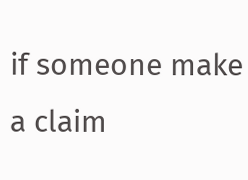if someone make a claim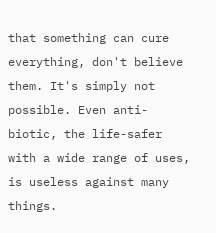that something can cure everything, don't believe them. It's simply not possible. Even anti-biotic, the life-safer with a wide range of uses, is useless against many things.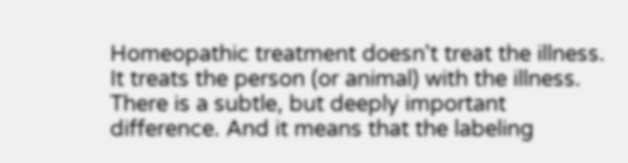Homeopathic treatment doesn't treat the illness. It treats the person (or animal) with the illness. There is a subtle, but deeply important difference. And it means that the labeling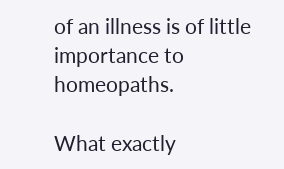of an illness is of little importance to homeopaths.

What exactly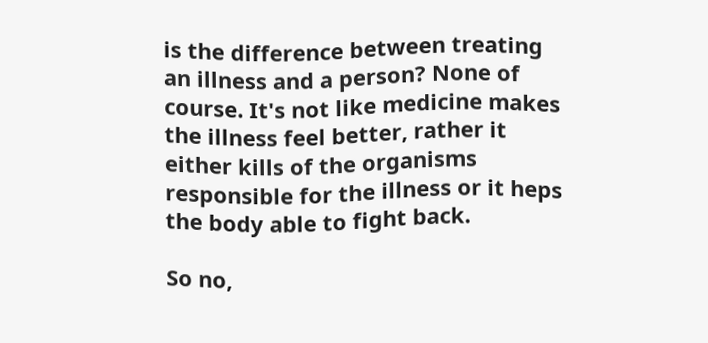is the difference between treating an illness and a person? None of course. It's not like medicine makes the illness feel better, rather it either kills of the organisms responsible for the illness or it heps the body able to fight back.

So no,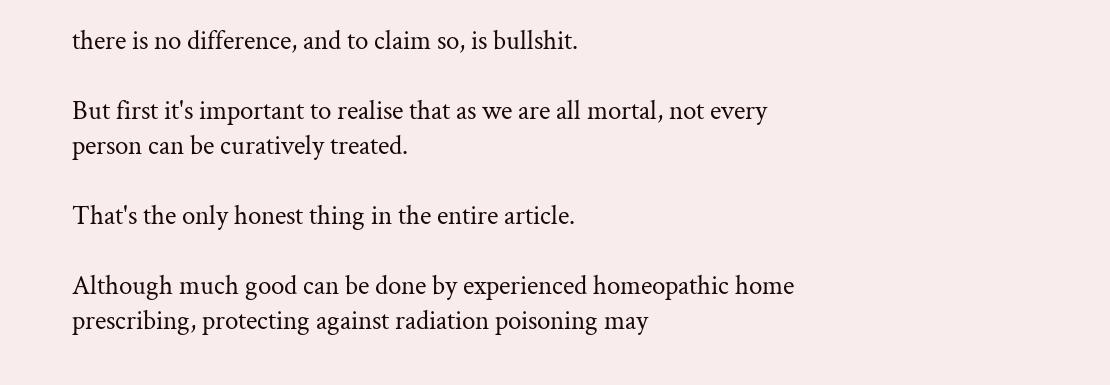there is no difference, and to claim so, is bullshit.

But first it's important to realise that as we are all mortal, not every person can be curatively treated.

That's the only honest thing in the entire article.

Although much good can be done by experienced homeopathic home prescribing, protecting against radiation poisoning may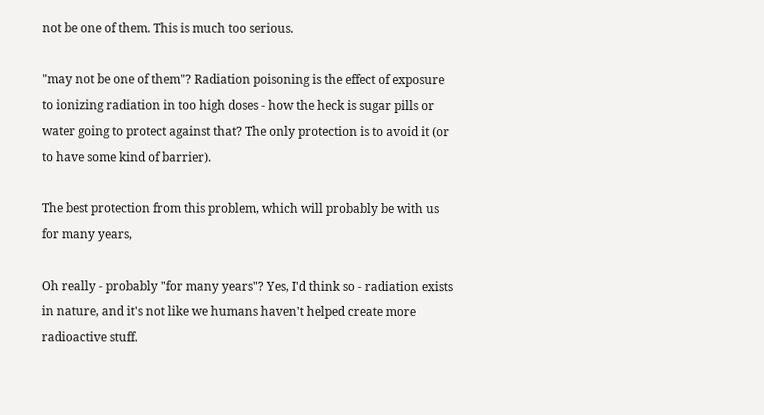not be one of them. This is much too serious.

"may not be one of them"? Radiation poisoning is the effect of exposure to ionizing radiation in too high doses - how the heck is sugar pills or water going to protect against that? The only protection is to avoid it (or to have some kind of barrier).

The best protection from this problem, which will probably be with us for many years,

Oh really - probably "for many years"? Yes, I'd think so - radiation exists in nature, and it's not like we humans haven't helped create more radioactive stuff.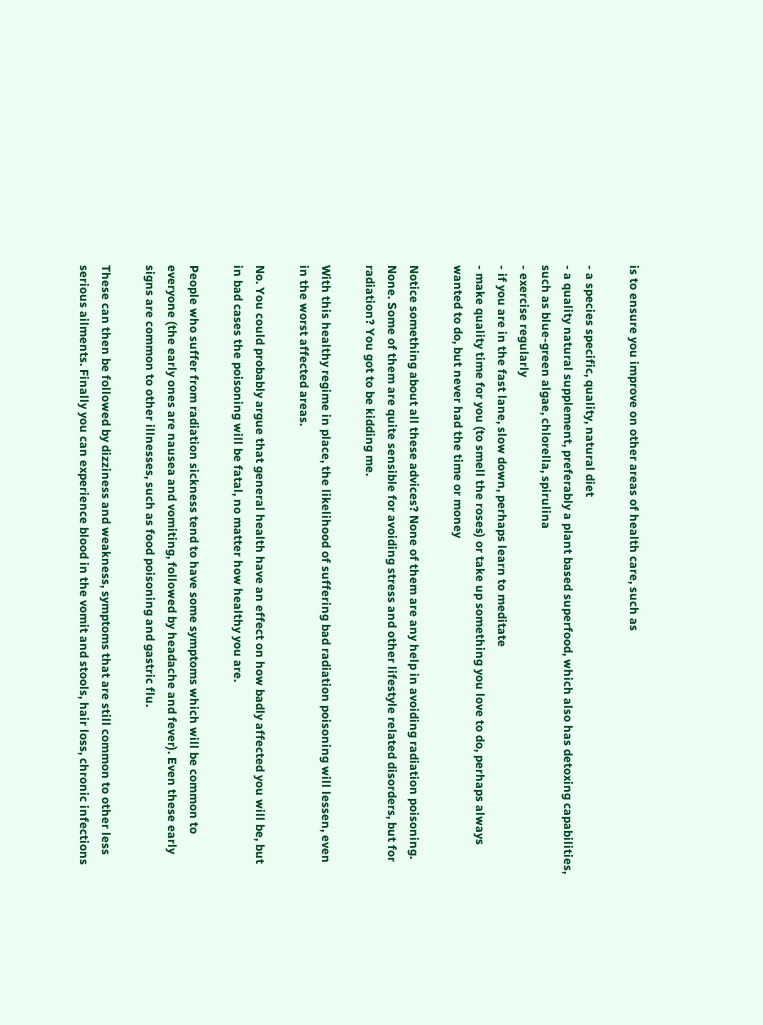is to ensure you improve on other areas of health care, such as

- a species specific, quality, natural diet
- a quality natural supplement, preferably a plant based superfood, which also has detoxing capabilities, such as blue-green algae, chlorella, spirulina
- exercise regularly
- if you are in the fast lane, slow down, perhaps learn to meditate
- make quality time for you (to smell the roses) or take up something you love to do, perhaps always wanted to do, but never had the time or money

Notice something about all these advices? None of them are any help in avoiding radiation poisoning. None. Some of them are quite sensible for avoiding stress and other lifestyle related disorders, but for radiation? You got to be kidding me.

With this healthy regime in place, the likelihood of suffering bad radiation poisoning will lessen, even in the worst affected areas.

No. You could probably argue that general health have an effect on how badly affected you will be, but in bad cases the poisoning will be fatal, no matter how healthy you are.

People who suffer from radiation sickness tend to have some symptoms which will be common to everyone (the early ones are nausea and vomiting, followed by headache and fever). Even these early signs are common to other illnesses, such as food poisoning and gastric flu.

These can then be followed by dizziness and weakness, symptoms that are still common to other less serious ailments. Finally you can experience blood in the vomit and stools, hair loss, chronic infections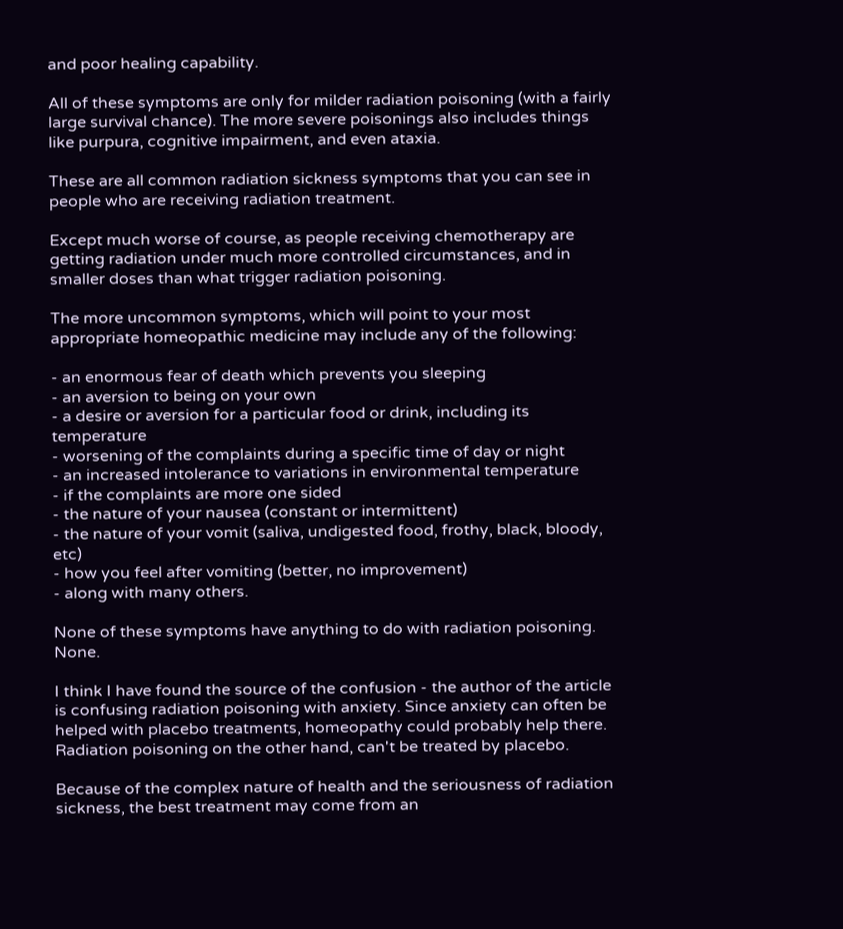and poor healing capability.

All of these symptoms are only for milder radiation poisoning (with a fairly large survival chance). The more severe poisonings also includes things like purpura, cognitive impairment, and even ataxia.

These are all common radiation sickness symptoms that you can see in people who are receiving radiation treatment.

Except much worse of course, as people receiving chemotherapy are getting radiation under much more controlled circumstances, and in smaller doses than what trigger radiation poisoning.

The more uncommon symptoms, which will point to your most appropriate homeopathic medicine may include any of the following:

- an enormous fear of death which prevents you sleeping
- an aversion to being on your own
- a desire or aversion for a particular food or drink, including its temperature
- worsening of the complaints during a specific time of day or night
- an increased intolerance to variations in environmental temperature
- if the complaints are more one sided
- the nature of your nausea (constant or intermittent)
- the nature of your vomit (saliva, undigested food, frothy, black, bloody, etc)
- how you feel after vomiting (better, no improvement)
- along with many others.

None of these symptoms have anything to do with radiation poisoning. None.

I think I have found the source of the confusion - the author of the article is confusing radiation poisoning with anxiety. Since anxiety can often be helped with placebo treatments, homeopathy could probably help there. Radiation poisoning on the other hand, can't be treated by placebo.

Because of the complex nature of health and the seriousness of radiation sickness, the best treatment may come from an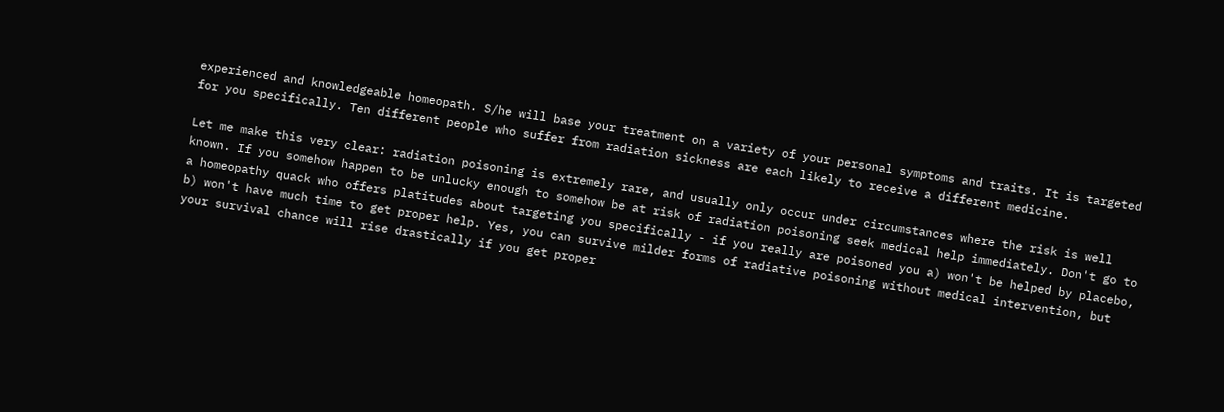experienced and knowledgeable homeopath. S/he will base your treatment on a variety of your personal symptoms and traits. It is targeted for you specifically. Ten different people who suffer from radiation sickness are each likely to receive a different medicine.

Let me make this very clear: radiation poisoning is extremely rare, and usually only occur under circumstances where the risk is well known. If you somehow happen to be unlucky enough to somehow be at risk of radiation poisoning seek medical help immediately. Don't go to a homeopathy quack who offers platitudes about targeting you specifically - if you really are poisoned you a) won't be helped by placebo, b) won't have much time to get proper help. Yes, you can survive milder forms of radiative poisoning without medical intervention, but your survival chance will rise drastically if you get proper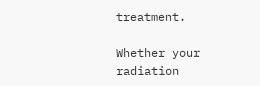treatment.

Whether your radiation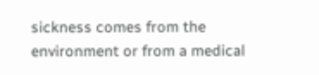sickness comes from the environment or from a medical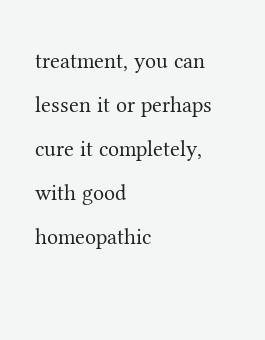treatment, you can lessen it or perhaps cure it completely, with good homeopathic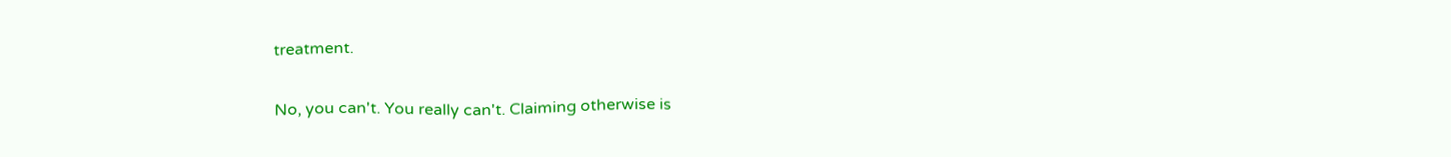treatment.

No, you can't. You really can't. Claiming otherwise is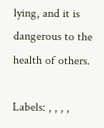lying, and it is dangerous to the health of others.

Labels: , , , ,